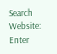Search Website:    Enter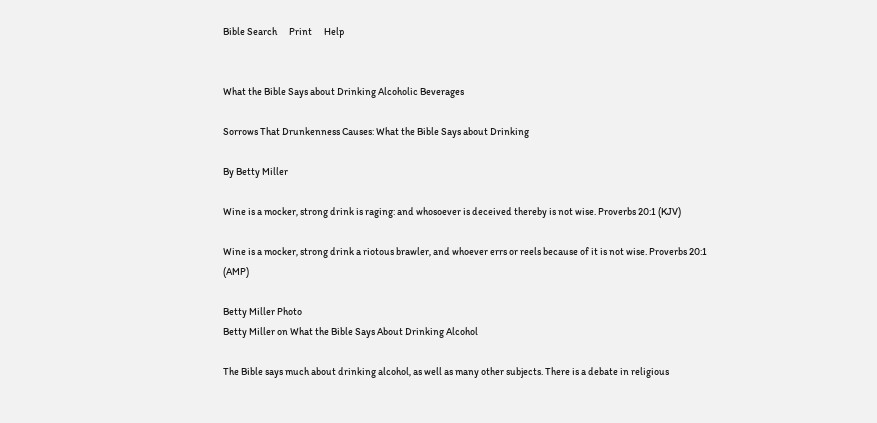Bible Search      Print      Help


What the Bible Says about Drinking Alcoholic Beverages

Sorrows That Drunkenness Causes: What the Bible Says about Drinking

By Betty Miller

Wine is a mocker, strong drink is raging: and whosoever is deceived thereby is not wise. Proverbs 20:1 (KJV)

Wine is a mocker, strong drink a riotous brawler, and whoever errs or reels because of it is not wise. Proverbs 20:1 (AMP)

Betty Miller Photo
Betty Miller on What the Bible Says About Drinking Alcohol

The Bible says much about drinking alcohol, as well as many other subjects. There is a debate in religious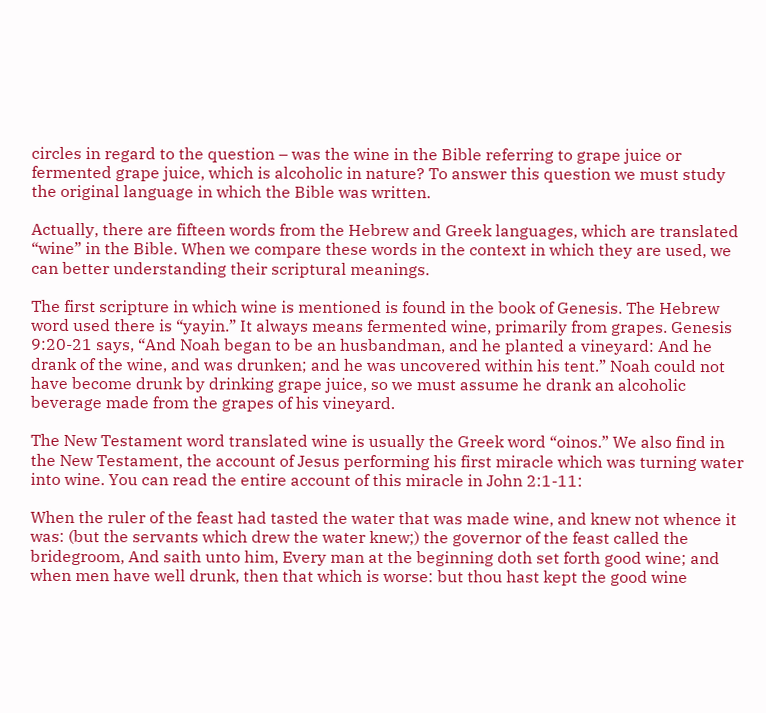circles in regard to the question – was the wine in the Bible referring to grape juice or fermented grape juice, which is alcoholic in nature? To answer this question we must study the original language in which the Bible was written.

Actually, there are fifteen words from the Hebrew and Greek languages, which are translated “wine” in the Bible. When we compare these words in the context in which they are used, we can better understanding their scriptural meanings.

The first scripture in which wine is mentioned is found in the book of Genesis. The Hebrew word used there is “yayin.” It always means fermented wine, primarily from grapes. Genesis 9:20-21 says, “And Noah began to be an husbandman, and he planted a vineyard: And he drank of the wine, and was drunken; and he was uncovered within his tent.” Noah could not have become drunk by drinking grape juice, so we must assume he drank an alcoholic beverage made from the grapes of his vineyard.

The New Testament word translated wine is usually the Greek word “oinos.” We also find in the New Testament, the account of Jesus performing his first miracle which was turning water into wine. You can read the entire account of this miracle in John 2:1-11:

When the ruler of the feast had tasted the water that was made wine, and knew not whence it was: (but the servants which drew the water knew;) the governor of the feast called the bridegroom, And saith unto him, Every man at the beginning doth set forth good wine; and when men have well drunk, then that which is worse: but thou hast kept the good wine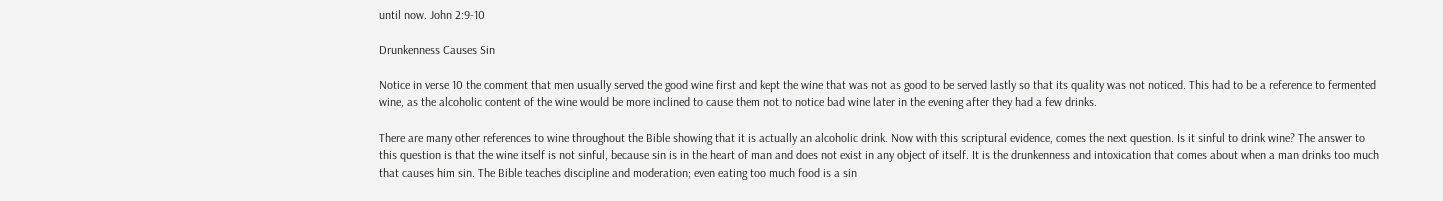until now. John 2:9-10

Drunkenness Causes Sin

Notice in verse 10 the comment that men usually served the good wine first and kept the wine that was not as good to be served lastly so that its quality was not noticed. This had to be a reference to fermented wine, as the alcoholic content of the wine would be more inclined to cause them not to notice bad wine later in the evening after they had a few drinks.

There are many other references to wine throughout the Bible showing that it is actually an alcoholic drink. Now with this scriptural evidence, comes the next question. Is it sinful to drink wine? The answer to this question is that the wine itself is not sinful, because sin is in the heart of man and does not exist in any object of itself. It is the drunkenness and intoxication that comes about when a man drinks too much that causes him sin. The Bible teaches discipline and moderation; even eating too much food is a sin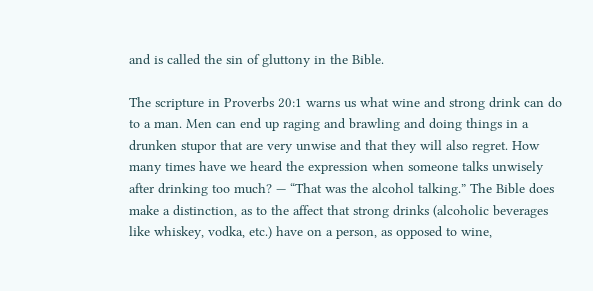and is called the sin of gluttony in the Bible.

The scripture in Proverbs 20:1 warns us what wine and strong drink can do to a man. Men can end up raging and brawling and doing things in a drunken stupor that are very unwise and that they will also regret. How many times have we heard the expression when someone talks unwisely after drinking too much? — “That was the alcohol talking.” The Bible does make a distinction, as to the affect that strong drinks (alcoholic beverages like whiskey, vodka, etc.) have on a person, as opposed to wine,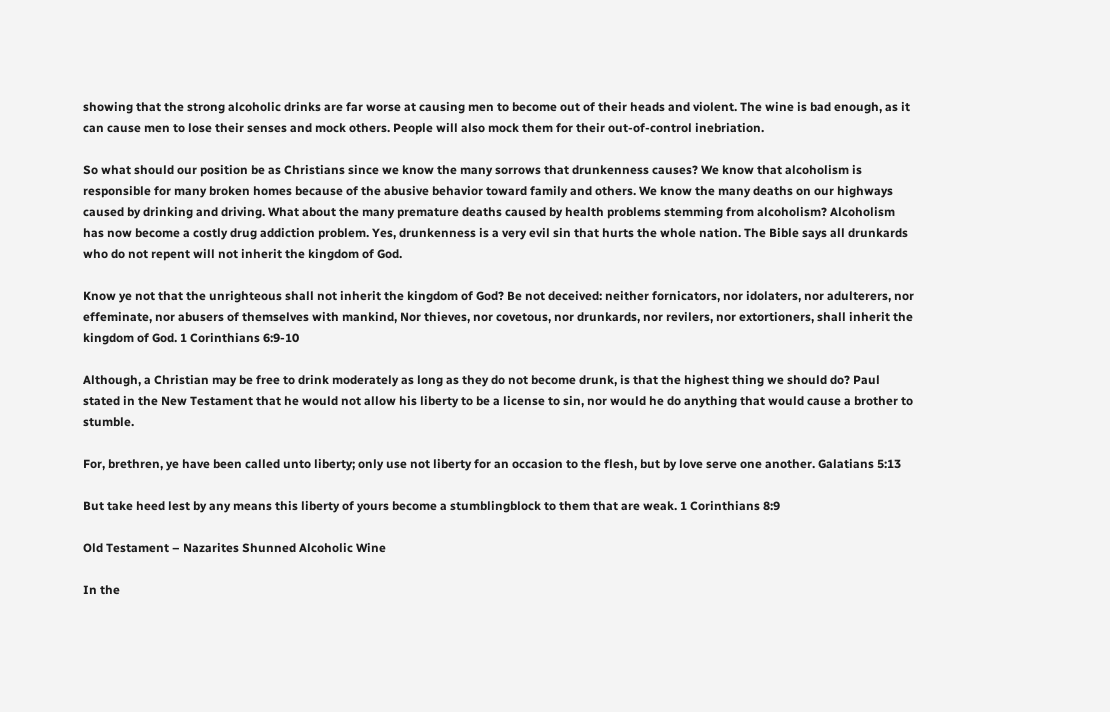showing that the strong alcoholic drinks are far worse at causing men to become out of their heads and violent. The wine is bad enough, as it can cause men to lose their senses and mock others. People will also mock them for their out-of-control inebriation.

So what should our position be as Christians since we know the many sorrows that drunkenness causes? We know that alcoholism is responsible for many broken homes because of the abusive behavior toward family and others. We know the many deaths on our highways caused by drinking and driving. What about the many premature deaths caused by health problems stemming from alcoholism? Alcoholism has now become a costly drug addiction problem. Yes, drunkenness is a very evil sin that hurts the whole nation. The Bible says all drunkards who do not repent will not inherit the kingdom of God.

Know ye not that the unrighteous shall not inherit the kingdom of God? Be not deceived: neither fornicators, nor idolaters, nor adulterers, nor effeminate, nor abusers of themselves with mankind, Nor thieves, nor covetous, nor drunkards, nor revilers, nor extortioners, shall inherit the kingdom of God. 1 Corinthians 6:9-10

Although, a Christian may be free to drink moderately as long as they do not become drunk, is that the highest thing we should do? Paul stated in the New Testament that he would not allow his liberty to be a license to sin, nor would he do anything that would cause a brother to stumble.

For, brethren, ye have been called unto liberty; only use not liberty for an occasion to the flesh, but by love serve one another. Galatians 5:13

But take heed lest by any means this liberty of yours become a stumblingblock to them that are weak. 1 Corinthians 8:9

Old Testament – Nazarites Shunned Alcoholic Wine

In the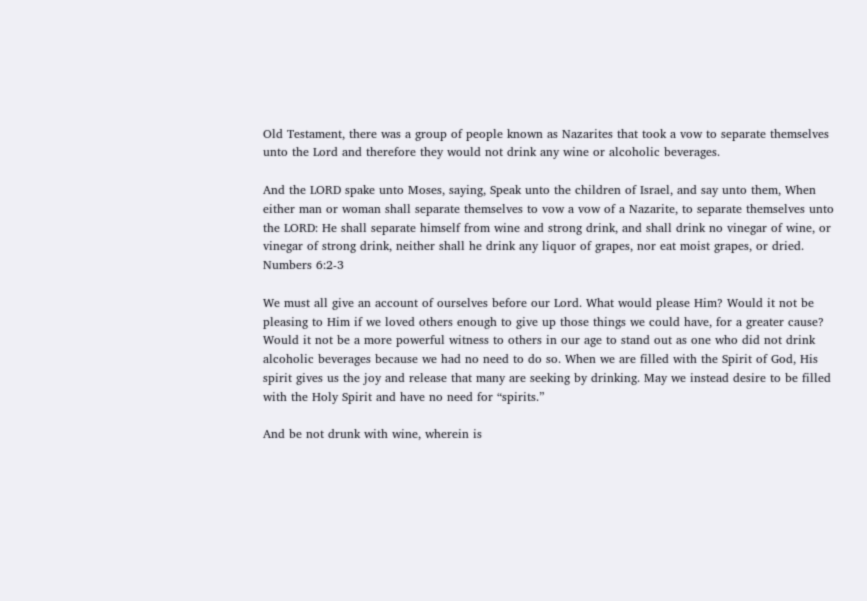Old Testament, there was a group of people known as Nazarites that took a vow to separate themselves unto the Lord and therefore they would not drink any wine or alcoholic beverages.

And the LORD spake unto Moses, saying, Speak unto the children of Israel, and say unto them, When either man or woman shall separate themselves to vow a vow of a Nazarite, to separate themselves unto the LORD: He shall separate himself from wine and strong drink, and shall drink no vinegar of wine, or vinegar of strong drink, neither shall he drink any liquor of grapes, nor eat moist grapes, or dried. Numbers 6:2-3

We must all give an account of ourselves before our Lord. What would please Him? Would it not be pleasing to Him if we loved others enough to give up those things we could have, for a greater cause? Would it not be a more powerful witness to others in our age to stand out as one who did not drink alcoholic beverages because we had no need to do so. When we are filled with the Spirit of God, His spirit gives us the joy and release that many are seeking by drinking. May we instead desire to be filled with the Holy Spirit and have no need for “spirits.”

And be not drunk with wine, wherein is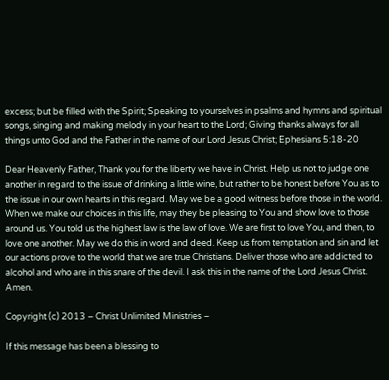excess; but be filled with the Spirit; Speaking to yourselves in psalms and hymns and spiritual songs, singing and making melody in your heart to the Lord; Giving thanks always for all things unto God and the Father in the name of our Lord Jesus Christ; Ephesians 5:18-20

Dear Heavenly Father, Thank you for the liberty we have in Christ. Help us not to judge one another in regard to the issue of drinking a little wine, but rather to be honest before You as to the issue in our own hearts in this regard. May we be a good witness before those in the world. When we make our choices in this life, may they be pleasing to You and show love to those around us. You told us the highest law is the law of love. We are first to love You, and then, to love one another. May we do this in word and deed. Keep us from temptation and sin and let our actions prove to the world that we are true Christians. Deliver those who are addicted to alcohol and who are in this snare of the devil. I ask this in the name of the Lord Jesus Christ. Amen.

Copyright (c) 2013 – Christ Unlimited Ministries –

If this message has been a blessing to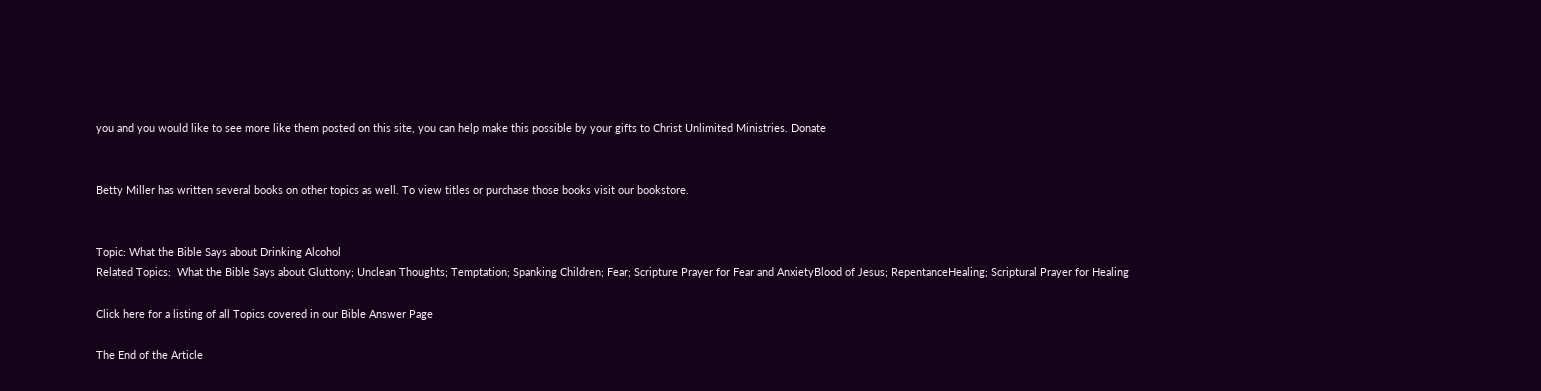you and you would like to see more like them posted on this site, you can help make this possible by your gifts to Christ Unlimited Ministries. Donate


Betty Miller has written several books on other topics as well. To view titles or purchase those books visit our bookstore.


Topic: What the Bible Says about Drinking Alcohol
Related Topics:  What the Bible Says about Gluttony; Unclean Thoughts; Temptation; Spanking Children; Fear; Scripture Prayer for Fear and AnxietyBlood of Jesus; RepentanceHealing; Scriptural Prayer for Healing

Click here for a listing of all Topics covered in our Bible Answer Page

The End of the Article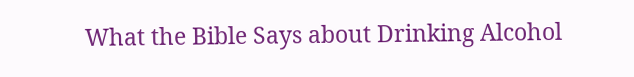What the Bible Says about Drinking Alcohol